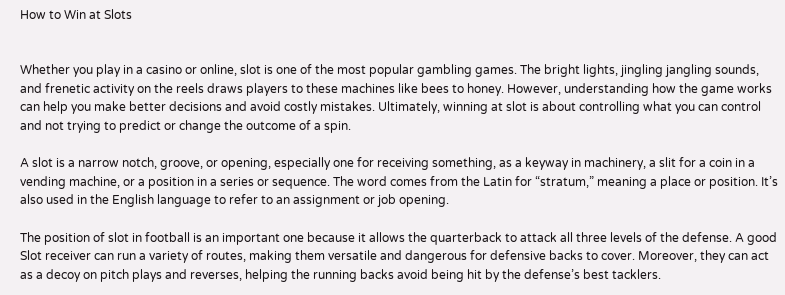How to Win at Slots


Whether you play in a casino or online, slot is one of the most popular gambling games. The bright lights, jingling jangling sounds, and frenetic activity on the reels draws players to these machines like bees to honey. However, understanding how the game works can help you make better decisions and avoid costly mistakes. Ultimately, winning at slot is about controlling what you can control and not trying to predict or change the outcome of a spin.

A slot is a narrow notch, groove, or opening, especially one for receiving something, as a keyway in machinery, a slit for a coin in a vending machine, or a position in a series or sequence. The word comes from the Latin for “stratum,” meaning a place or position. It’s also used in the English language to refer to an assignment or job opening.

The position of slot in football is an important one because it allows the quarterback to attack all three levels of the defense. A good Slot receiver can run a variety of routes, making them versatile and dangerous for defensive backs to cover. Moreover, they can act as a decoy on pitch plays and reverses, helping the running backs avoid being hit by the defense’s best tacklers.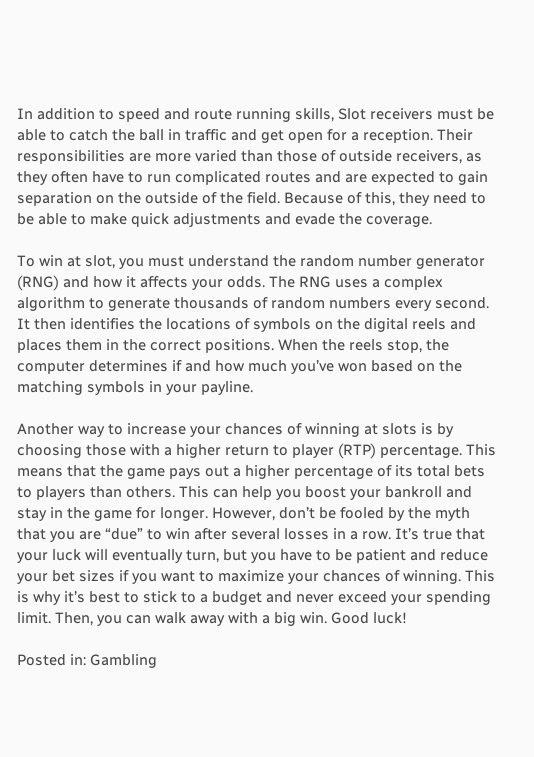In addition to speed and route running skills, Slot receivers must be able to catch the ball in traffic and get open for a reception. Their responsibilities are more varied than those of outside receivers, as they often have to run complicated routes and are expected to gain separation on the outside of the field. Because of this, they need to be able to make quick adjustments and evade the coverage.

To win at slot, you must understand the random number generator (RNG) and how it affects your odds. The RNG uses a complex algorithm to generate thousands of random numbers every second. It then identifies the locations of symbols on the digital reels and places them in the correct positions. When the reels stop, the computer determines if and how much you’ve won based on the matching symbols in your payline.

Another way to increase your chances of winning at slots is by choosing those with a higher return to player (RTP) percentage. This means that the game pays out a higher percentage of its total bets to players than others. This can help you boost your bankroll and stay in the game for longer. However, don’t be fooled by the myth that you are “due” to win after several losses in a row. It’s true that your luck will eventually turn, but you have to be patient and reduce your bet sizes if you want to maximize your chances of winning. This is why it’s best to stick to a budget and never exceed your spending limit. Then, you can walk away with a big win. Good luck!

Posted in: Gambling